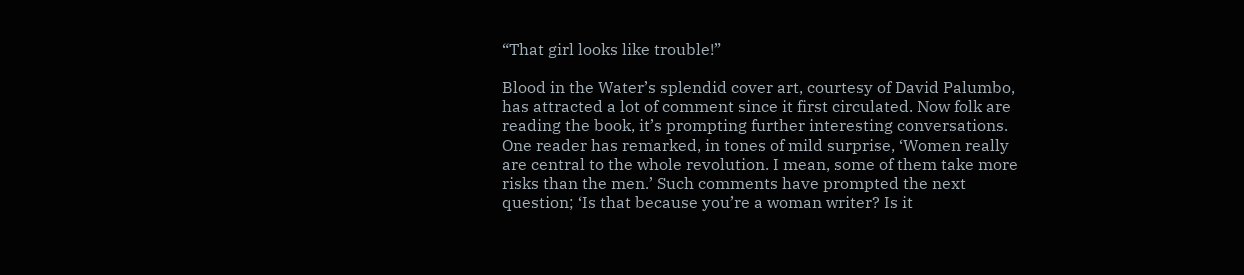“That girl looks like trouble!”

Blood in the Water’s splendid cover art, courtesy of David Palumbo, has attracted a lot of comment since it first circulated. Now folk are reading the book, it’s prompting further interesting conversations. One reader has remarked, in tones of mild surprise, ‘Women really are central to the whole revolution. I mean, some of them take more risks than the men.’ Such comments have prompted the next question; ‘Is that because you’re a woman writer? Is it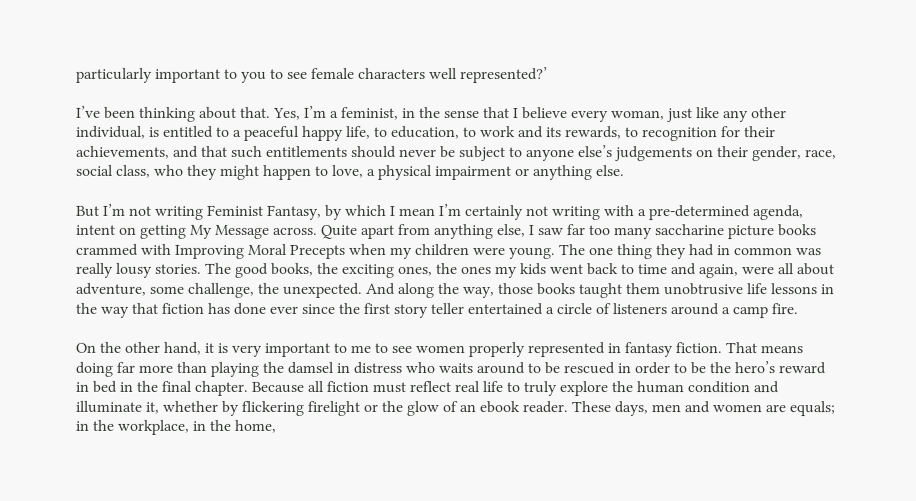particularly important to you to see female characters well represented?’

I’ve been thinking about that. Yes, I’m a feminist, in the sense that I believe every woman, just like any other individual, is entitled to a peaceful happy life, to education, to work and its rewards, to recognition for their achievements, and that such entitlements should never be subject to anyone else’s judgements on their gender, race, social class, who they might happen to love, a physical impairment or anything else.

But I’m not writing Feminist Fantasy, by which I mean I’m certainly not writing with a pre-determined agenda, intent on getting My Message across. Quite apart from anything else, I saw far too many saccharine picture books crammed with Improving Moral Precepts when my children were young. The one thing they had in common was really lousy stories. The good books, the exciting ones, the ones my kids went back to time and again, were all about adventure, some challenge, the unexpected. And along the way, those books taught them unobtrusive life lessons in the way that fiction has done ever since the first story teller entertained a circle of listeners around a camp fire.

On the other hand, it is very important to me to see women properly represented in fantasy fiction. That means doing far more than playing the damsel in distress who waits around to be rescued in order to be the hero’s reward in bed in the final chapter. Because all fiction must reflect real life to truly explore the human condition and illuminate it, whether by flickering firelight or the glow of an ebook reader. These days, men and women are equals; in the workplace, in the home,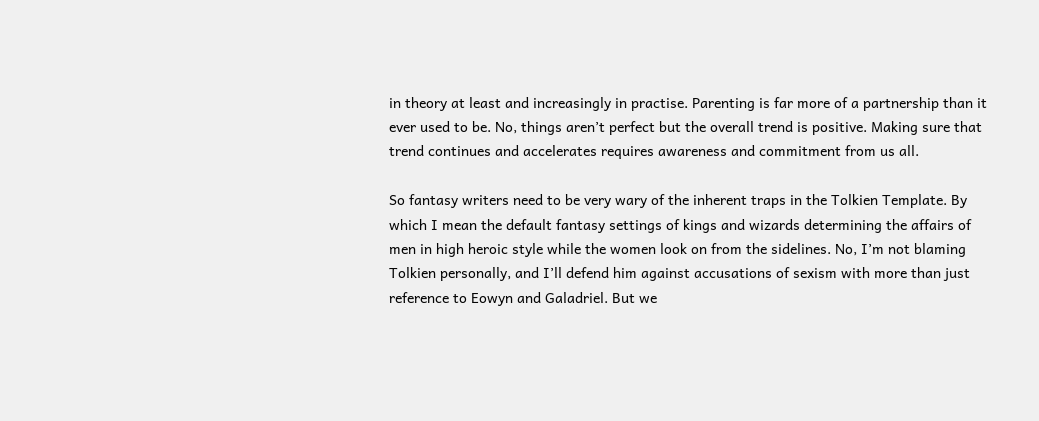in theory at least and increasingly in practise. Parenting is far more of a partnership than it ever used to be. No, things aren’t perfect but the overall trend is positive. Making sure that trend continues and accelerates requires awareness and commitment from us all.

So fantasy writers need to be very wary of the inherent traps in the Tolkien Template. By which I mean the default fantasy settings of kings and wizards determining the affairs of men in high heroic style while the women look on from the sidelines. No, I’m not blaming Tolkien personally, and I’ll defend him against accusations of sexism with more than just reference to Eowyn and Galadriel. But we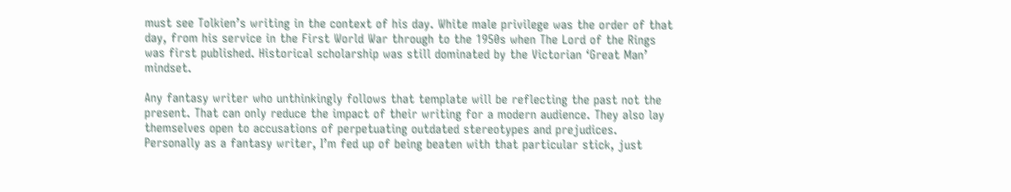must see Tolkien’s writing in the context of his day. White male privilege was the order of that day, from his service in the First World War through to the 1950s when The Lord of the Rings was first published. Historical scholarship was still dominated by the Victorian ‘Great Man’ mindset.

Any fantasy writer who unthinkingly follows that template will be reflecting the past not the present. That can only reduce the impact of their writing for a modern audience. They also lay themselves open to accusations of perpetuating outdated stereotypes and prejudices. Personally as a fantasy writer, I’m fed up of being beaten with that particular stick, just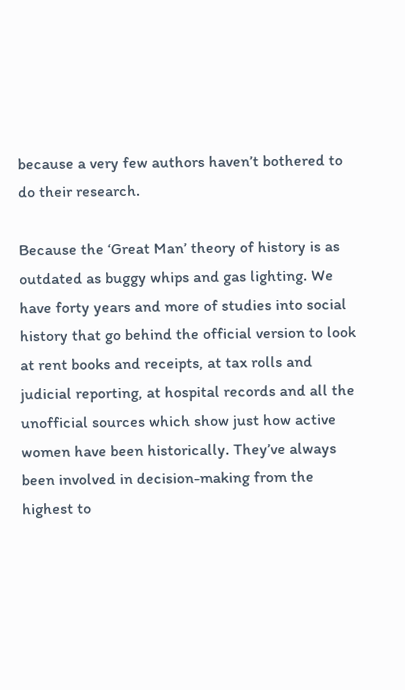because a very few authors haven’t bothered to do their research.

Because the ‘Great Man’ theory of history is as outdated as buggy whips and gas lighting. We have forty years and more of studies into social history that go behind the official version to look at rent books and receipts, at tax rolls and judicial reporting, at hospital records and all the unofficial sources which show just how active women have been historically. They’ve always been involved in decision-making from the highest to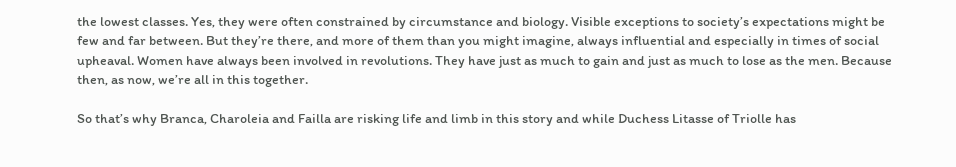the lowest classes. Yes, they were often constrained by circumstance and biology. Visible exceptions to society’s expectations might be few and far between. But they’re there, and more of them than you might imagine, always influential and especially in times of social upheaval. Women have always been involved in revolutions. They have just as much to gain and just as much to lose as the men. Because then, as now, we’re all in this together.

So that’s why Branca, Charoleia and Failla are risking life and limb in this story and while Duchess Litasse of Triolle has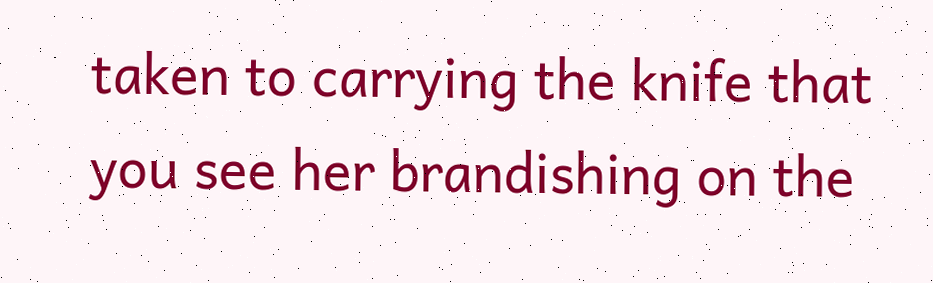taken to carrying the knife that you see her brandishing on the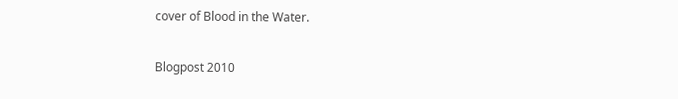cover of Blood in the Water.

Blogpost 2010